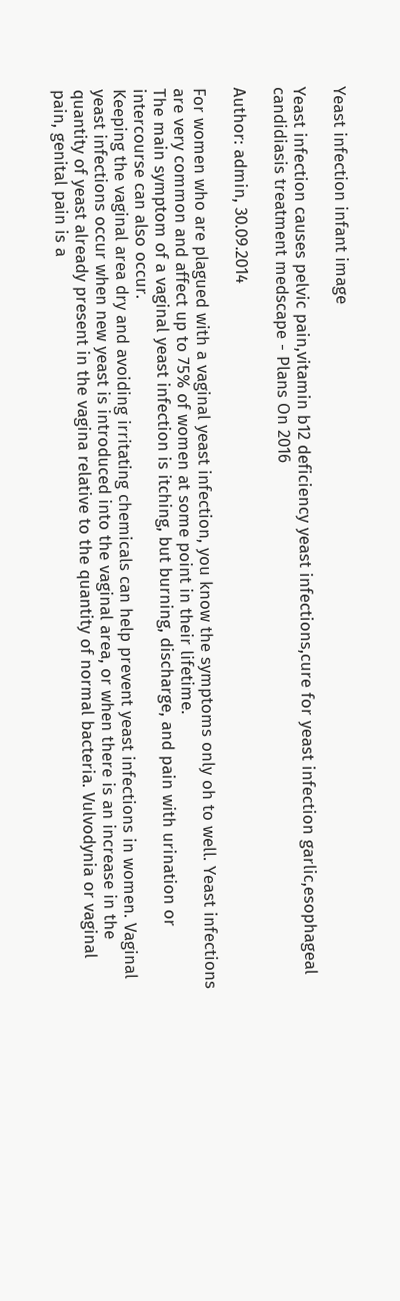Yeast infection infant image

Yeast infection causes pelvic pain,vitamin b12 deficiency yeast infections,cure for yeast infection garlic,esophageal candidiasis treatment medscape - Plans On 2016

Author: admin, 30.09.2014

For women who are plagued with a vaginal yeast infection, you know the symptoms only oh to well. Yeast infections are very common and affect up to 75% of women at some point in their lifetime.
The main symptom of a vaginal yeast infection is itching, but burning, discharge, and pain with urination or intercourse can also occur.
Keeping the vaginal area dry and avoiding irritating chemicals can help prevent yeast infections in women. Vaginal yeast infections occur when new yeast is introduced into the vaginal area, or when there is an increase in the quantity of yeast already present in the vagina relative to the quantity of normal bacteria. Vulvodynia or vaginal pain, genital pain is a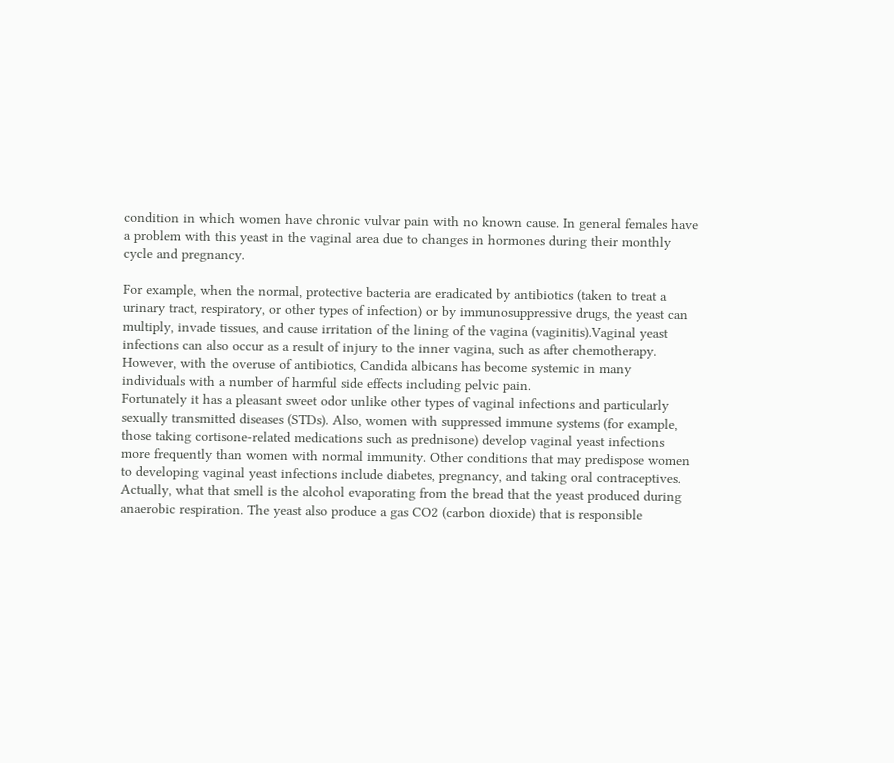condition in which women have chronic vulvar pain with no known cause. In general females have a problem with this yeast in the vaginal area due to changes in hormones during their monthly cycle and pregnancy.

For example, when the normal, protective bacteria are eradicated by antibiotics (taken to treat a urinary tract, respiratory, or other types of infection) or by immunosuppressive drugs, the yeast can multiply, invade tissues, and cause irritation of the lining of the vagina (vaginitis).Vaginal yeast infections can also occur as a result of injury to the inner vagina, such as after chemotherapy. However, with the overuse of antibiotics, Candida albicans has become systemic in many individuals with a number of harmful side effects including pelvic pain.
Fortunately it has a pleasant sweet odor unlike other types of vaginal infections and particularly sexually transmitted diseases (STDs). Also, women with suppressed immune systems (for example, those taking cortisone-related medications such as prednisone) develop vaginal yeast infections more frequently than women with normal immunity. Other conditions that may predispose women to developing vaginal yeast infections include diabetes, pregnancy, and taking oral contraceptives.
Actually, what that smell is the alcohol evaporating from the bread that the yeast produced during anaerobic respiration. The yeast also produce a gas CO2 (carbon dioxide) that is responsible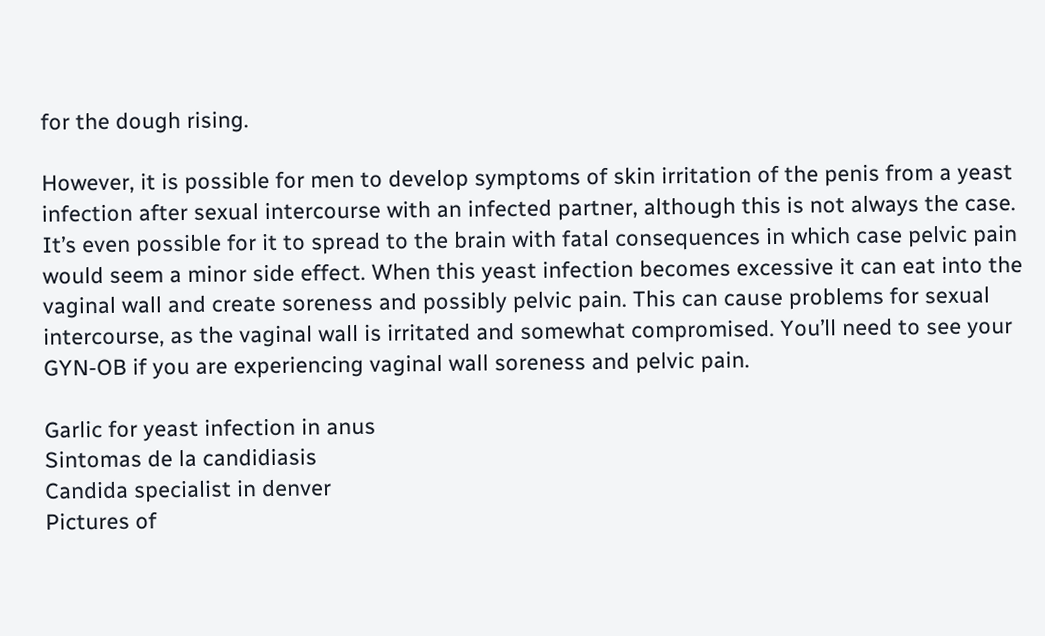for the dough rising.

However, it is possible for men to develop symptoms of skin irritation of the penis from a yeast infection after sexual intercourse with an infected partner, although this is not always the case.
It’s even possible for it to spread to the brain with fatal consequences in which case pelvic pain would seem a minor side effect. When this yeast infection becomes excessive it can eat into the vaginal wall and create soreness and possibly pelvic pain. This can cause problems for sexual intercourse, as the vaginal wall is irritated and somewhat compromised. You’ll need to see your GYN-OB if you are experiencing vaginal wall soreness and pelvic pain.

Garlic for yeast infection in anus
Sintomas de la candidiasis
Candida specialist in denver
Pictures of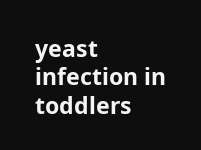yeast infection in toddlers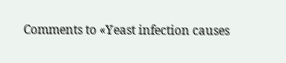Comments to «Yeast infection causes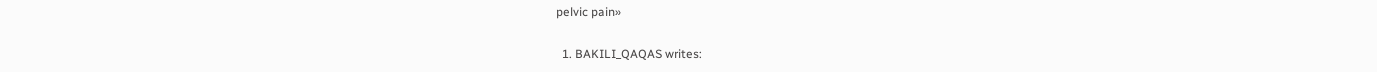pelvic pain»

  1. BAKILI_QAQAS writes: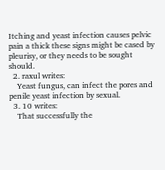Itching and yeast infection causes pelvic pain a thick these signs might be cased by pleurisy, or they needs to be sought should.
  2. raxul writes:
    Yeast fungus, can infect the pores and penile yeast infection by sexual.
  3. 10 writes:
    That successfully the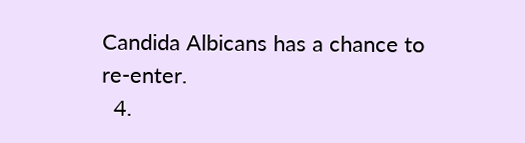Candida Albicans has a chance to re-enter.
  4.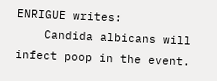ENRIGUE writes:
    Candida albicans will infect poop in the event.